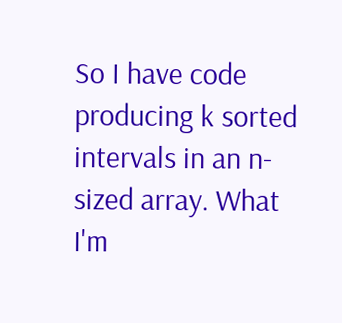So I have code producing k sorted intervals in an n-sized array. What I'm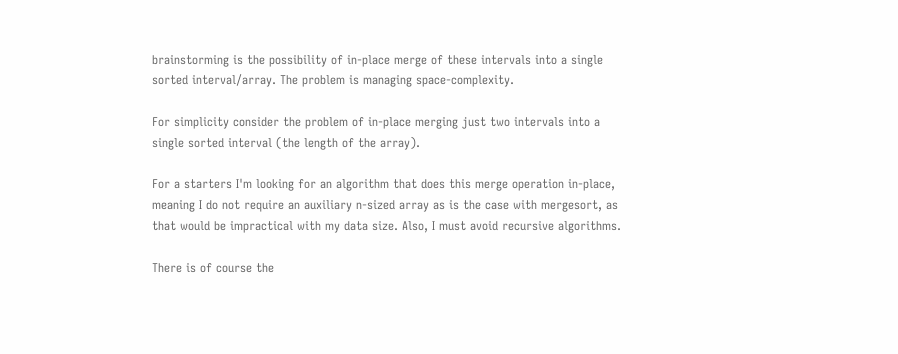brainstorming is the possibility of in-place merge of these intervals into a single sorted interval/array. The problem is managing space-complexity.

For simplicity consider the problem of in-place merging just two intervals into a single sorted interval (the length of the array).

For a starters I'm looking for an algorithm that does this merge operation in-place, meaning I do not require an auxiliary n-sized array as is the case with mergesort, as that would be impractical with my data size. Also, I must avoid recursive algorithms.

There is of course the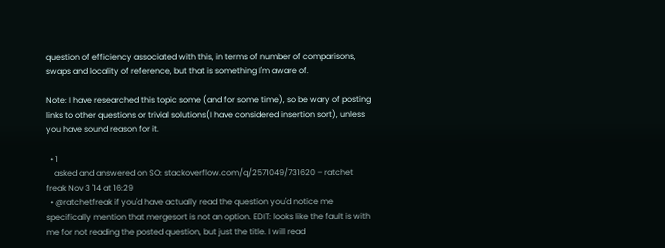question of efficiency associated with this, in terms of number of comparisons, swaps and locality of reference, but that is something I'm aware of.

Note: I have researched this topic some (and for some time), so be wary of posting links to other questions or trivial solutions(I have considered insertion sort), unless you have sound reason for it.

  • 1
    asked and answered on SO: stackoverflow.com/q/2571049/731620 – ratchet freak Nov 3 '14 at 16:29
  • @ratchetfreak if you'd have actually read the question you'd notice me specifically mention that mergesort is not an option. EDIT: looks like the fault is with me for not reading the posted question, but just the title. I will read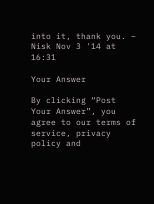into it, thank you. – Nisk Nov 3 '14 at 16:31

Your Answer

By clicking “Post Your Answer”, you agree to our terms of service, privacy policy and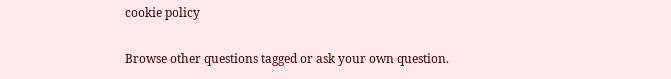cookie policy

Browse other questions tagged or ask your own question.